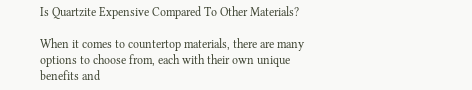Is Quartzite Expensive Compared To Other Materials?

When it comes to countertop materials, there are many options to choose from, each with their own unique benefits and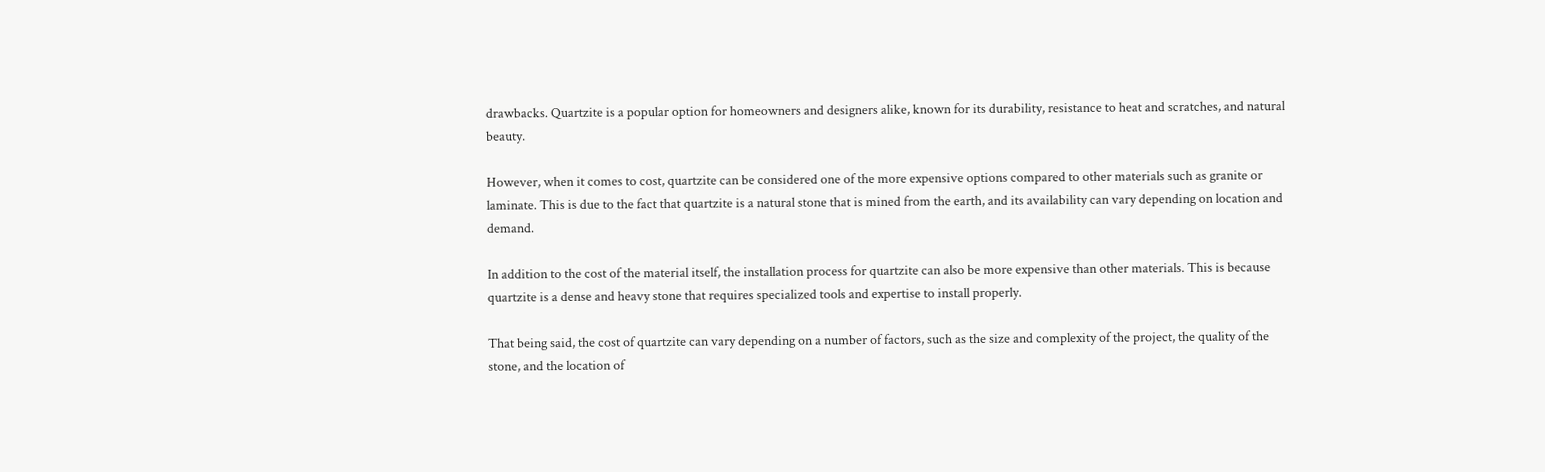drawbacks. Quartzite is a popular option for homeowners and designers alike, known for its durability, resistance to heat and scratches, and natural beauty.

However, when it comes to cost, quartzite can be considered one of the more expensive options compared to other materials such as granite or laminate. This is due to the fact that quartzite is a natural stone that is mined from the earth, and its availability can vary depending on location and demand.

In addition to the cost of the material itself, the installation process for quartzite can also be more expensive than other materials. This is because quartzite is a dense and heavy stone that requires specialized tools and expertise to install properly.

That being said, the cost of quartzite can vary depending on a number of factors, such as the size and complexity of the project, the quality of the stone, and the location of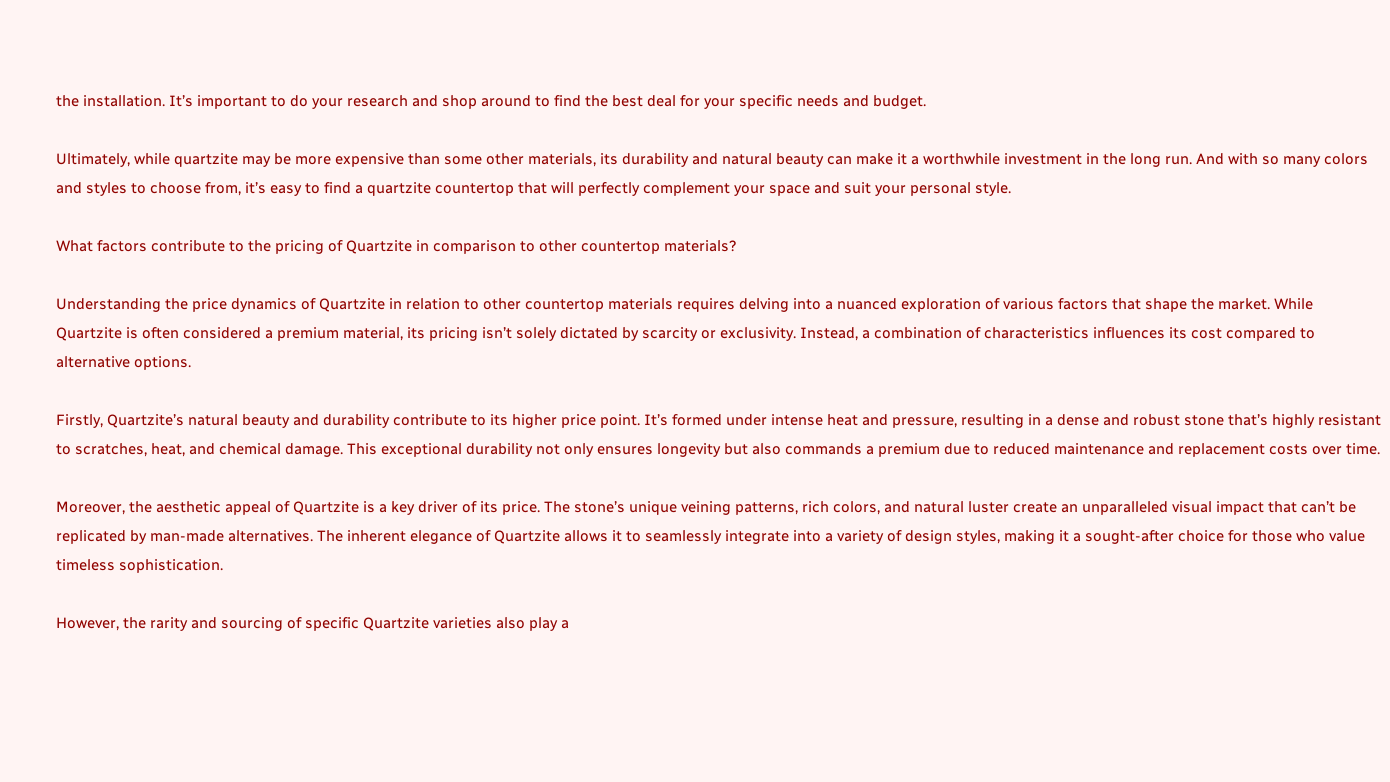the installation. It’s important to do your research and shop around to find the best deal for your specific needs and budget.

Ultimately, while quartzite may be more expensive than some other materials, its durability and natural beauty can make it a worthwhile investment in the long run. And with so many colors and styles to choose from, it’s easy to find a quartzite countertop that will perfectly complement your space and suit your personal style.

What factors contribute to the pricing of Quartzite in comparison to other countertop materials?

Understanding the price dynamics of Quartzite in relation to other countertop materials requires delving into a nuanced exploration of various factors that shape the market. While Quartzite is often considered a premium material, its pricing isn’t solely dictated by scarcity or exclusivity. Instead, a combination of characteristics influences its cost compared to alternative options.

Firstly, Quartzite’s natural beauty and durability contribute to its higher price point. It’s formed under intense heat and pressure, resulting in a dense and robust stone that’s highly resistant to scratches, heat, and chemical damage. This exceptional durability not only ensures longevity but also commands a premium due to reduced maintenance and replacement costs over time.

Moreover, the aesthetic appeal of Quartzite is a key driver of its price. The stone’s unique veining patterns, rich colors, and natural luster create an unparalleled visual impact that can’t be replicated by man-made alternatives. The inherent elegance of Quartzite allows it to seamlessly integrate into a variety of design styles, making it a sought-after choice for those who value timeless sophistication.

However, the rarity and sourcing of specific Quartzite varieties also play a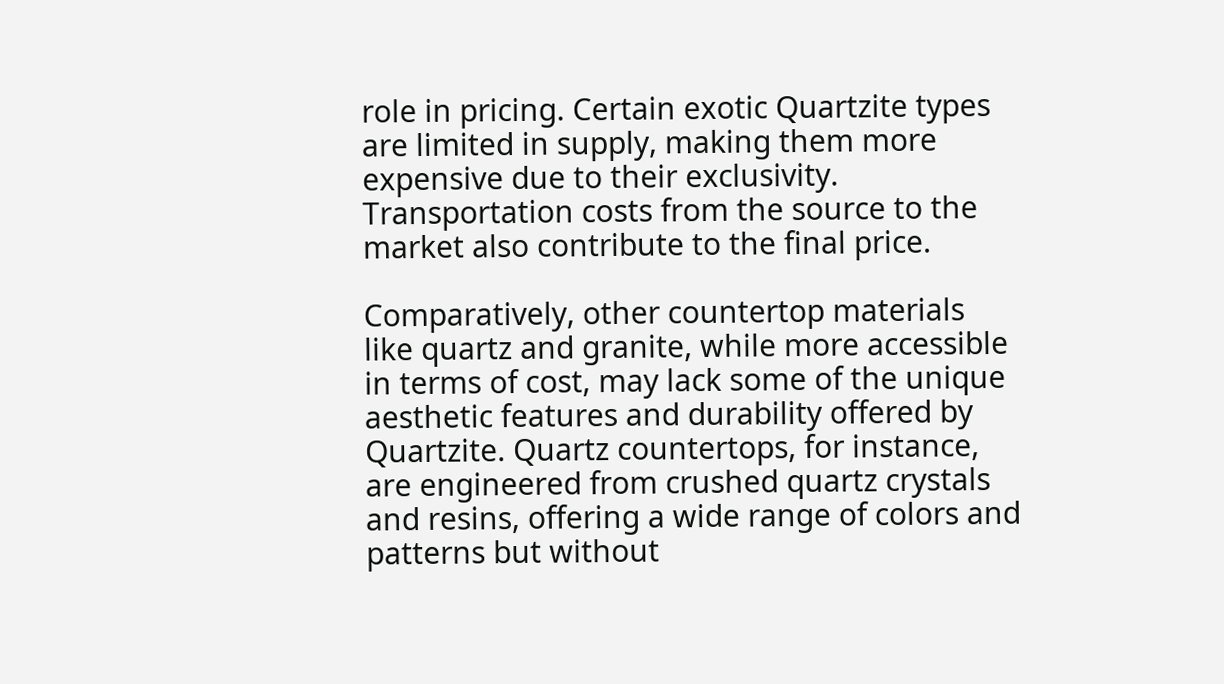role in pricing. Certain exotic Quartzite types are limited in supply, making them more expensive due to their exclusivity. Transportation costs from the source to the market also contribute to the final price.

Comparatively, other countertop materials like quartz and granite, while more accessible in terms of cost, may lack some of the unique aesthetic features and durability offered by Quartzite. Quartz countertops, for instance, are engineered from crushed quartz crystals and resins, offering a wide range of colors and patterns but without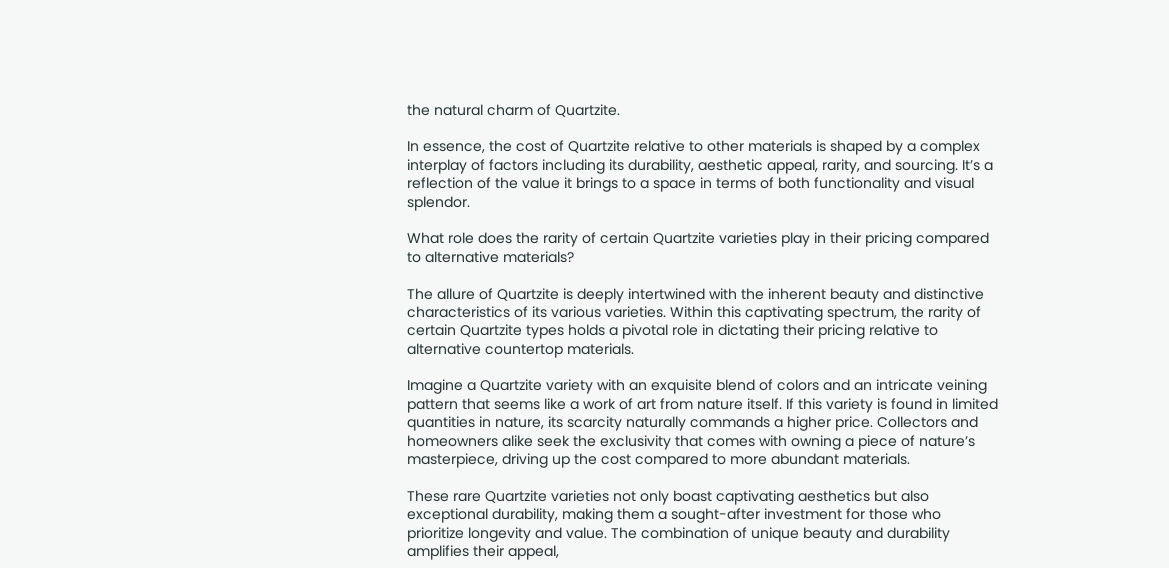the natural charm of Quartzite.

In essence, the cost of Quartzite relative to other materials is shaped by a complex interplay of factors including its durability, aesthetic appeal, rarity, and sourcing. It’s a reflection of the value it brings to a space in terms of both functionality and visual splendor.

What role does the rarity of certain Quartzite varieties play in their pricing compared to alternative materials?

The allure of Quartzite is deeply intertwined with the inherent beauty and distinctive characteristics of its various varieties. Within this captivating spectrum, the rarity of certain Quartzite types holds a pivotal role in dictating their pricing relative to alternative countertop materials.

Imagine a Quartzite variety with an exquisite blend of colors and an intricate veining pattern that seems like a work of art from nature itself. If this variety is found in limited quantities in nature, its scarcity naturally commands a higher price. Collectors and homeowners alike seek the exclusivity that comes with owning a piece of nature’s masterpiece, driving up the cost compared to more abundant materials.

These rare Quartzite varieties not only boast captivating aesthetics but also exceptional durability, making them a sought-after investment for those who prioritize longevity and value. The combination of unique beauty and durability amplifies their appeal,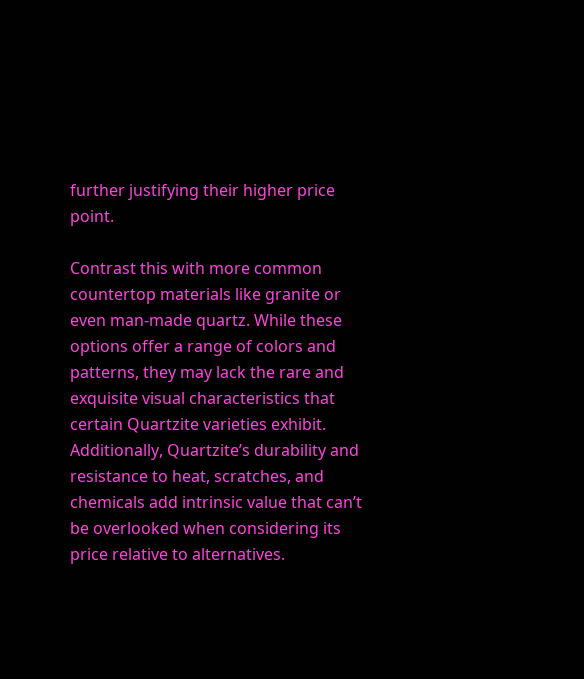further justifying their higher price point.

Contrast this with more common countertop materials like granite or even man-made quartz. While these options offer a range of colors and patterns, they may lack the rare and exquisite visual characteristics that certain Quartzite varieties exhibit. Additionally, Quartzite’s durability and resistance to heat, scratches, and chemicals add intrinsic value that can’t be overlooked when considering its price relative to alternatives.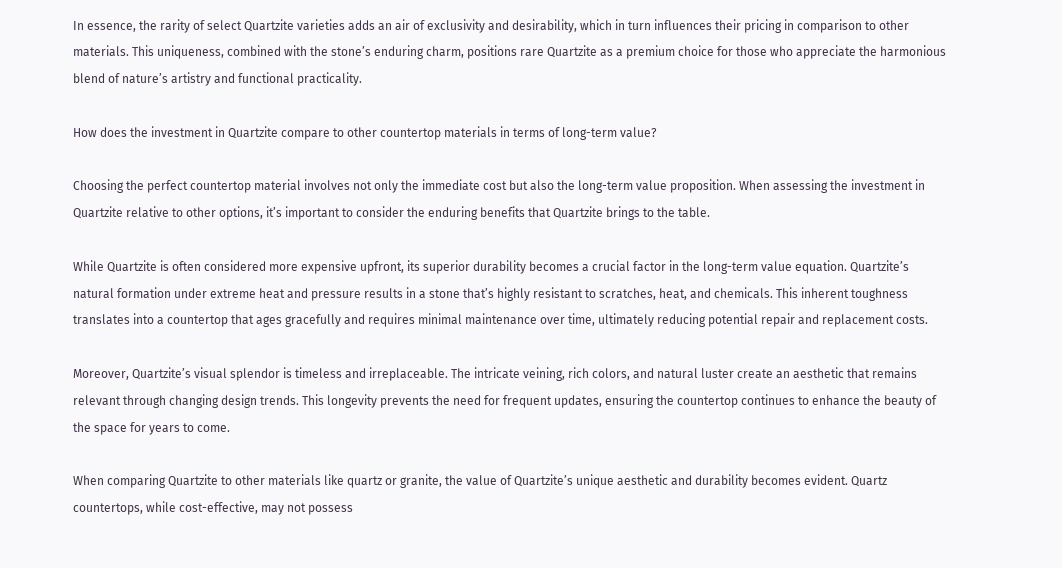In essence, the rarity of select Quartzite varieties adds an air of exclusivity and desirability, which in turn influences their pricing in comparison to other materials. This uniqueness, combined with the stone’s enduring charm, positions rare Quartzite as a premium choice for those who appreciate the harmonious blend of nature’s artistry and functional practicality.

How does the investment in Quartzite compare to other countertop materials in terms of long-term value?

Choosing the perfect countertop material involves not only the immediate cost but also the long-term value proposition. When assessing the investment in Quartzite relative to other options, it’s important to consider the enduring benefits that Quartzite brings to the table.

While Quartzite is often considered more expensive upfront, its superior durability becomes a crucial factor in the long-term value equation. Quartzite’s natural formation under extreme heat and pressure results in a stone that’s highly resistant to scratches, heat, and chemicals. This inherent toughness translates into a countertop that ages gracefully and requires minimal maintenance over time, ultimately reducing potential repair and replacement costs.

Moreover, Quartzite’s visual splendor is timeless and irreplaceable. The intricate veining, rich colors, and natural luster create an aesthetic that remains relevant through changing design trends. This longevity prevents the need for frequent updates, ensuring the countertop continues to enhance the beauty of the space for years to come.

When comparing Quartzite to other materials like quartz or granite, the value of Quartzite’s unique aesthetic and durability becomes evident. Quartz countertops, while cost-effective, may not possess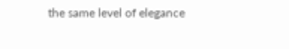the same level of elegance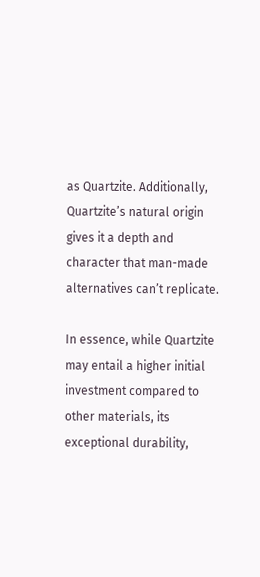as Quartzite. Additionally, Quartzite’s natural origin gives it a depth and character that man-made alternatives can’t replicate.

In essence, while Quartzite may entail a higher initial investment compared to other materials, its exceptional durability,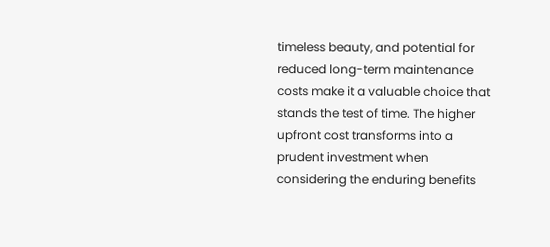timeless beauty, and potential for reduced long-term maintenance costs make it a valuable choice that stands the test of time. The higher upfront cost transforms into a prudent investment when considering the enduring benefits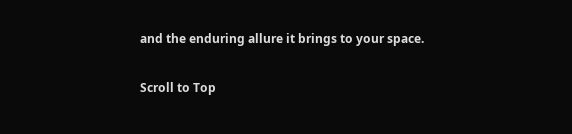and the enduring allure it brings to your space.

Scroll to Top